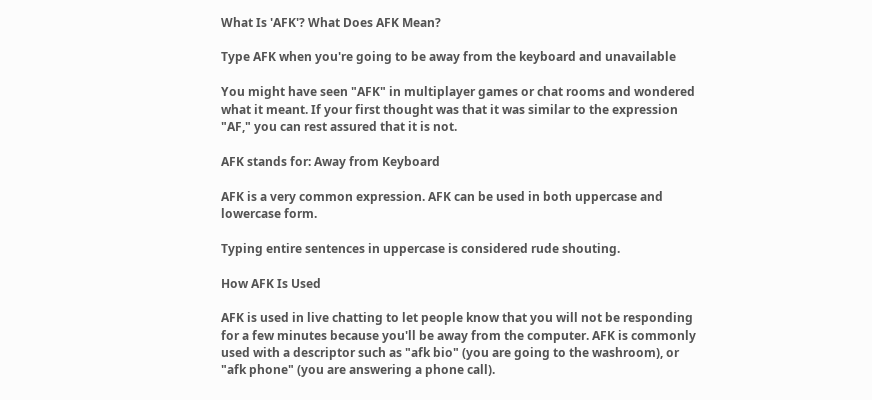What Is 'AFK'? What Does AFK Mean?

Type AFK when you're going to be away from the keyboard and unavailable

You might have seen "AFK" in multiplayer games or chat rooms and wondered what it meant. If your first thought was that it was similar to the expression "AF," you can rest assured that it is not.

AFK stands for: Away from Keyboard

AFK is a very common expression. AFK can be used in both uppercase and lowercase form.

Typing entire sentences in uppercase is considered rude shouting.

How AFK Is Used

AFK is used in live chatting to let people know that you will not be responding for a few minutes because you'll be away from the computer. AFK is commonly used with a descriptor such as "afk bio" (you are going to the washroom), or "afk phone" (you are answering a phone call).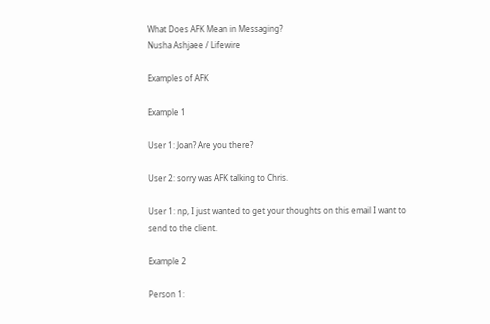What Does AFK Mean in Messaging?
Nusha Ashjaee / Lifewire

Examples of AFK

Example 1

User 1: Joan? Are you there?

User 2: sorry was AFK talking to Chris.

User 1: np, I just wanted to get your thoughts on this email I want to send to the client.

Example 2

Person 1: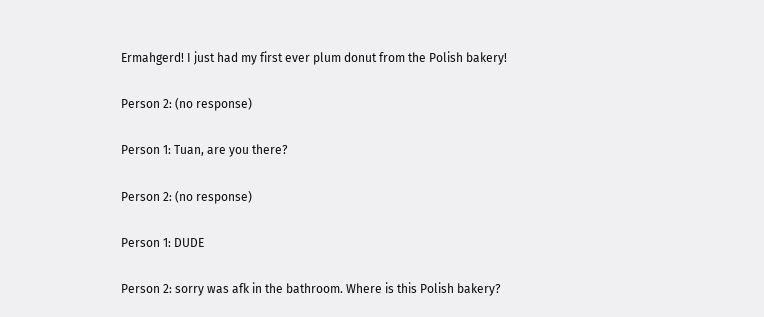Ermahgerd! I just had my first ever plum donut from the Polish bakery!

Person 2: (no response)

Person 1: Tuan, are you there?

Person 2: (no response)

Person 1: DUDE

Person 2: sorry was afk in the bathroom. Where is this Polish bakery?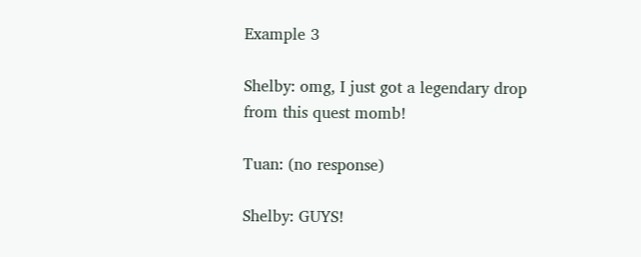Example 3

Shelby: omg, I just got a legendary drop from this quest momb!

Tuan: (no response)

Shelby: GUYS!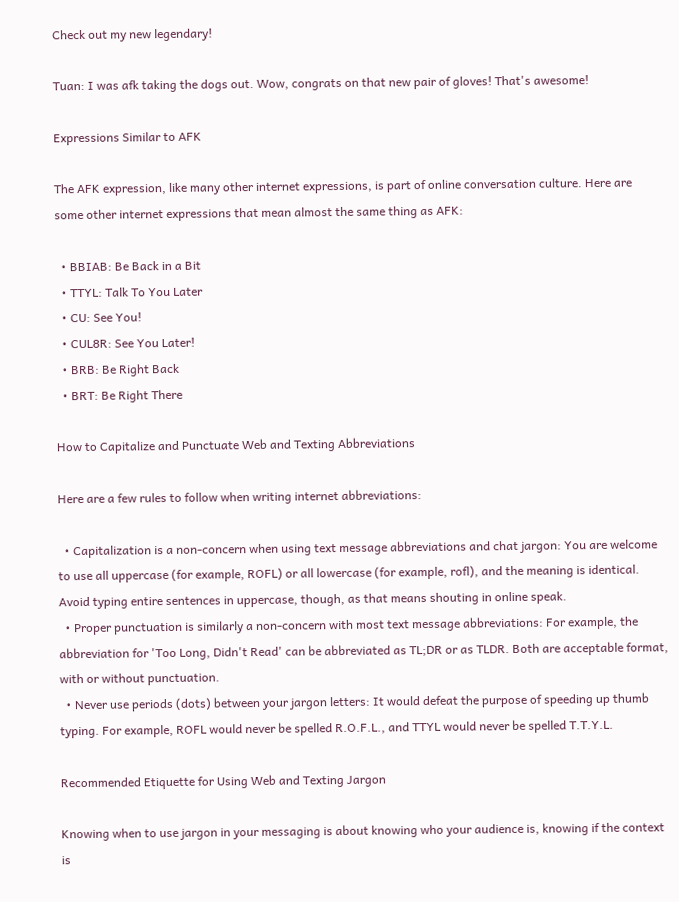Check out my new legendary!

Tuan: I was afk taking the dogs out. Wow, congrats on that new pair of gloves! That's awesome!

Expressions Similar to AFK

The AFK expression, like many other internet expressions, is part of online conversation culture. Here are some other internet expressions that mean almost the same thing as AFK:

  • BBIAB: Be Back in a Bit
  • TTYL: Talk To You Later
  • CU: See You!
  • CUL8R: See You Later!
  • BRB: Be Right Back
  • BRT: Be Right There

How to Capitalize and Punctuate Web and Texting Abbreviations

Here are a few rules to follow when writing internet abbreviations:

  • Capitalization is a non-concern when using text message abbreviations and chat jargon: You are welcome to use all uppercase (for example, ROFL) or all lowercase (for example, rofl), and the meaning is identical. Avoid typing entire sentences in uppercase, though, as that means shouting in online speak.
  • Proper punctuation is similarly a non-concern with most text message abbreviations: For example, the abbreviation for 'Too Long, Didn't Read' can be abbreviated as TL;DR or as TLDR. Both are acceptable format, with or without punctuation.
  • Never use periods (dots) between your jargon letters: It would defeat the purpose of speeding up thumb typing. For example, ROFL would never be spelled R.O.F.L., and TTYL would never be spelled T.T.Y.L.

Recommended Etiquette for Using Web and Texting Jargon

Knowing when to use jargon in your messaging is about knowing who your audience is, knowing if the context is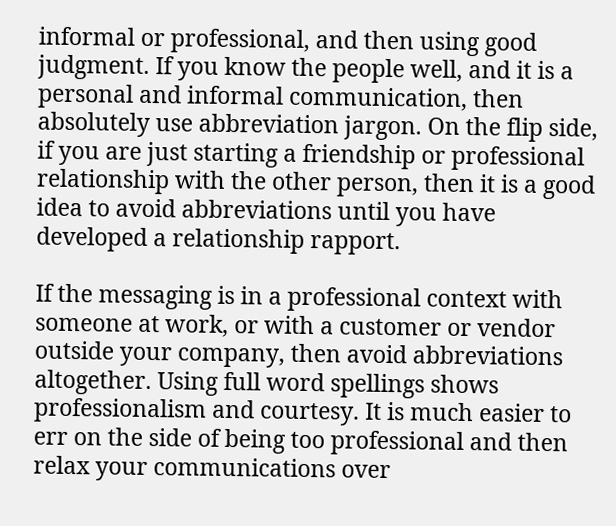informal or professional, and then using good judgment. If you know the people well, and it is a personal and informal communication, then absolutely use abbreviation jargon. On the flip side, if you are just starting a friendship or professional relationship with the other person, then it is a good idea to avoid abbreviations until you have developed a relationship rapport.

If the messaging is in a professional context with someone at work, or with a customer or vendor outside your company, then avoid abbreviations altogether. Using full word spellings shows professionalism and courtesy. It is much easier to err on the side of being too professional and then relax your communications over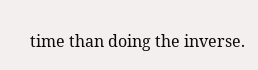time than doing the inverse.